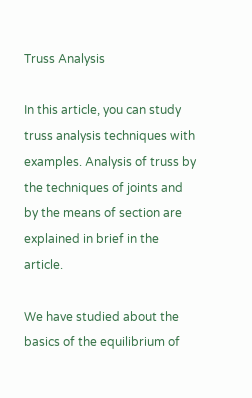Truss Analysis

In this article, you can study truss analysis techniques with examples. Analysis of truss by the techniques of joints and by the means of section are explained in brief in the article.

We have studied about the basics of the equilibrium of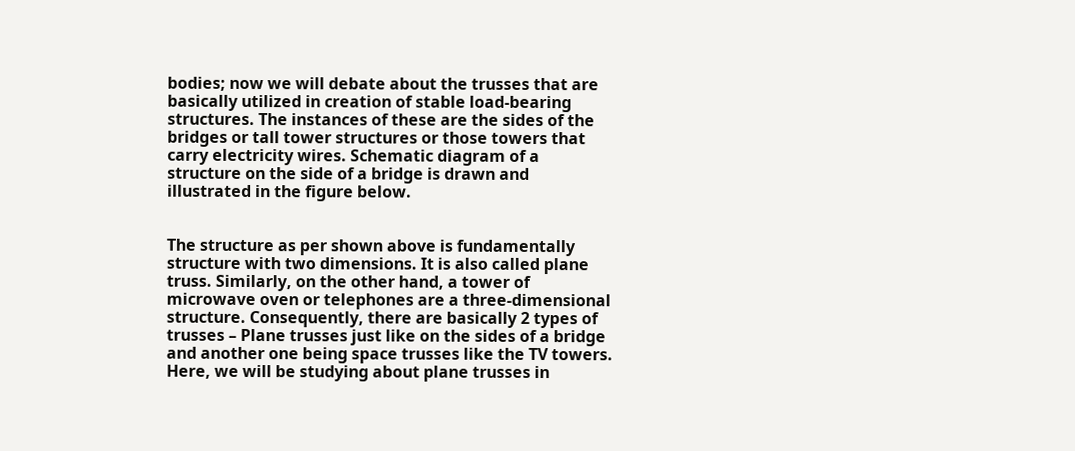bodies; now we will debate about the trusses that are basically utilized in creation of stable load-bearing structures. The instances of these are the sides of the bridges or tall tower structures or those towers that carry electricity wires. Schematic diagram of a structure on the side of a bridge is drawn and illustrated in the figure below.


The structure as per shown above is fundamentally structure with two dimensions. It is also called plane truss. Similarly, on the other hand, a tower of microwave oven or telephones are a three-dimensional structure. Consequently, there are basically 2 types of trusses – Plane trusses just like on the sides of a bridge and another one being space trusses like the TV towers. Here, we will be studying about plane trusses in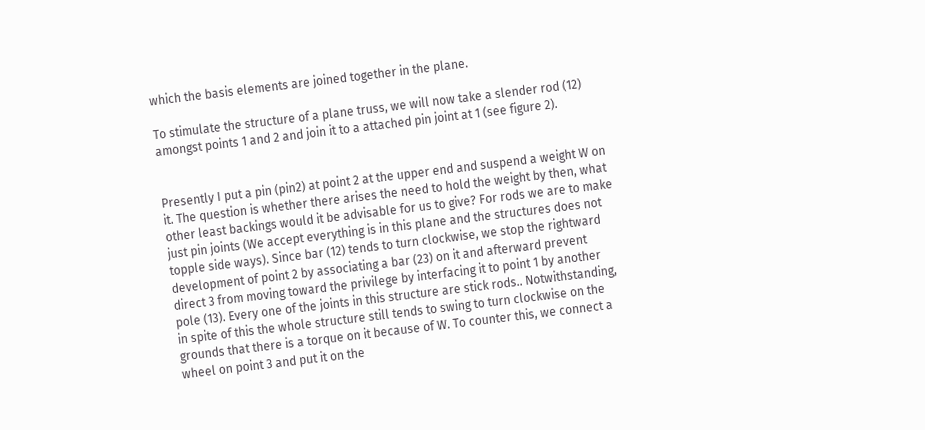which the basis elements are joined together in the plane.

To stimulate the structure of a plane truss, we will now take a slender rod (12) amongst points 1 and 2 and join it to a attached pin joint at 1 (see figure 2).


Presently I put a pin (pin2) at point 2 at the upper end and suspend a weight W on it. The question is whether there arises the need to hold the weight by then, what other least backings would it be advisable for us to give? For rods we are to make just pin joints (We accept everything is in this plane and the structures does not topple side ways). Since bar (12) tends to turn clockwise, we stop the rightward development of point 2 by associating a bar (23) on it and afterward prevent direct 3 from moving toward the privilege by interfacing it to point 1 by another pole (13). Every one of the joints in this structure are stick rods.. Notwithstanding, in spite of this the whole structure still tends to swing to turn clockwise on the grounds that there is a torque on it because of W. To counter this, we connect a wheel on point 3 and put it on the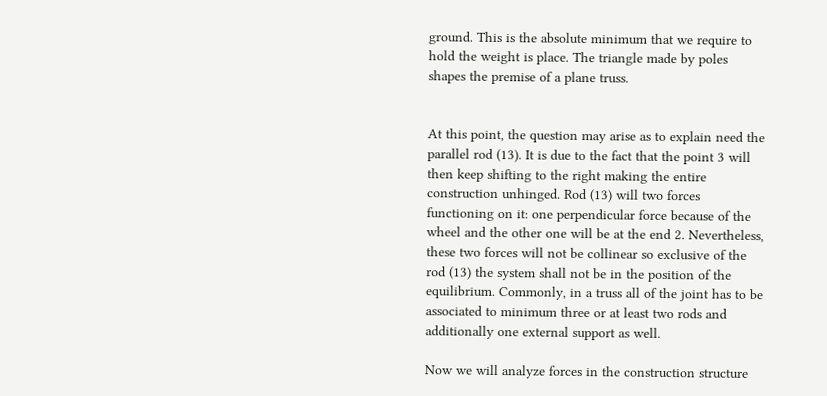ground. This is the absolute minimum that we require to hold the weight is place. The triangle made by poles shapes the premise of a plane truss.


At this point, the question may arise as to explain need the parallel rod (13). It is due to the fact that the point 3 will then keep shifting to the right making the entire construction unhinged. Rod (13) will two forces functioning on it: one perpendicular force because of the wheel and the other one will be at the end 2. Nevertheless, these two forces will not be collinear so exclusive of the rod (13) the system shall not be in the position of the equilibrium. Commonly, in a truss all of the joint has to be associated to minimum three or at least two rods and additionally one external support as well.

Now we will analyze forces in the construction structure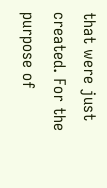that were just created. For the purpose of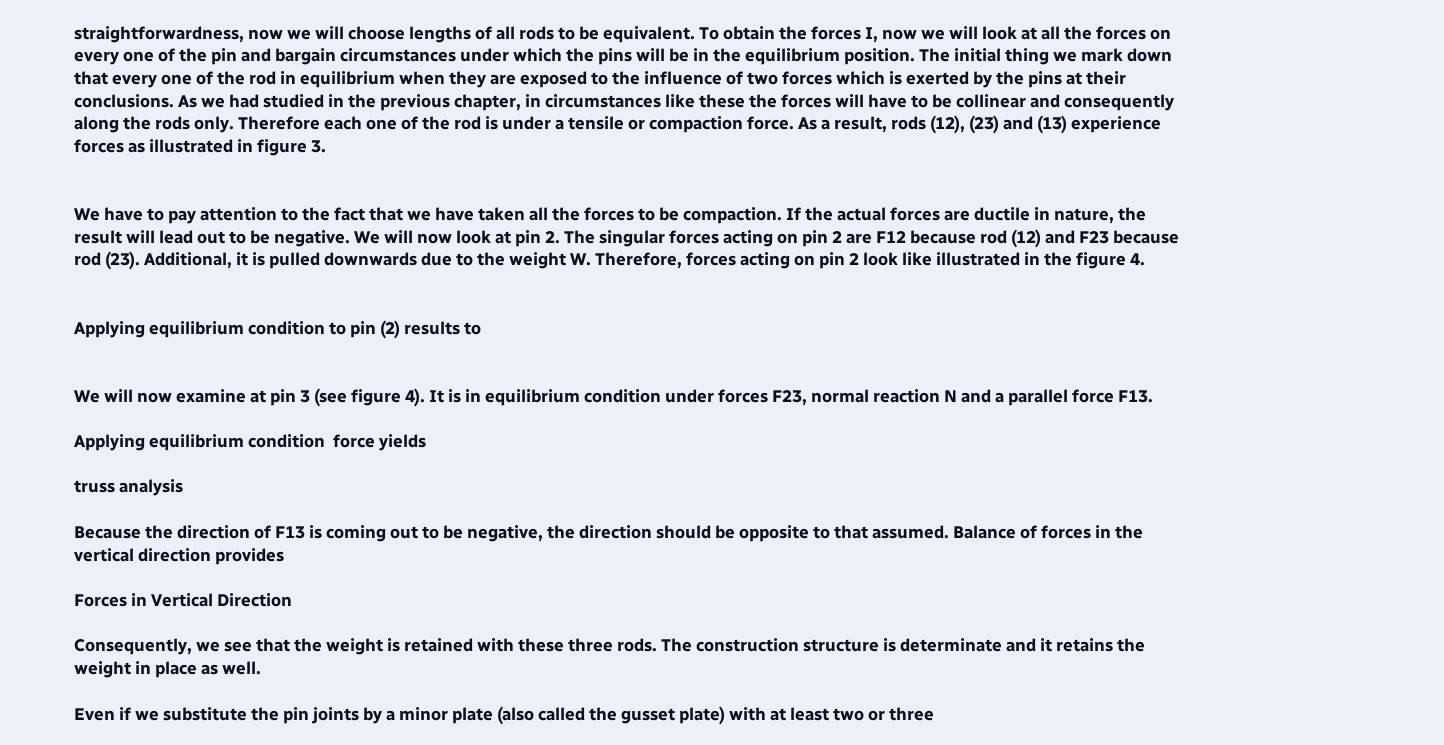straightforwardness, now we will choose lengths of all rods to be equivalent. To obtain the forces I, now we will look at all the forces on every one of the pin and bargain circumstances under which the pins will be in the equilibrium position. The initial thing we mark down that every one of the rod in equilibrium when they are exposed to the influence of two forces which is exerted by the pins at their conclusions. As we had studied in the previous chapter, in circumstances like these the forces will have to be collinear and consequently along the rods only. Therefore each one of the rod is under a tensile or compaction force. As a result, rods (12), (23) and (13) experience forces as illustrated in figure 3.


We have to pay attention to the fact that we have taken all the forces to be compaction. If the actual forces are ductile in nature, the result will lead out to be negative. We will now look at pin 2. The singular forces acting on pin 2 are F12 because rod (12) and F23 because rod (23). Additional, it is pulled downwards due to the weight W. Therefore, forces acting on pin 2 look like illustrated in the figure 4.


Applying equilibrium condition to pin (2) results to


We will now examine at pin 3 (see figure 4). It is in equilibrium condition under forces F23, normal reaction N and a parallel force F13.

Applying equilibrium condition  force yields

truss analysis

Because the direction of F13 is coming out to be negative, the direction should be opposite to that assumed. Balance of forces in the vertical direction provides

Forces in Vertical Direction

Consequently, we see that the weight is retained with these three rods. The construction structure is determinate and it retains the weight in place as well.

Even if we substitute the pin joints by a minor plate (also called the gusset plate) with at least two or three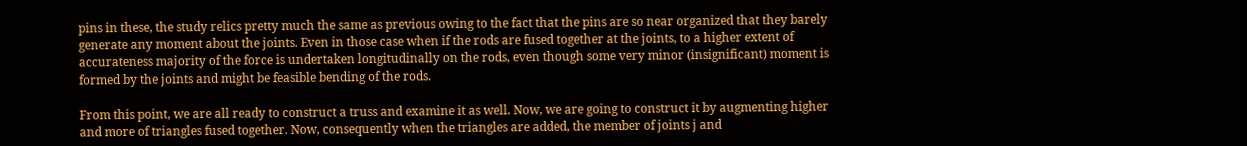pins in these, the study relics pretty much the same as previous owing to the fact that the pins are so near organized that they barely generate any moment about the joints. Even in those case when if the rods are fused together at the joints, to a higher extent of accurateness majority of the force is undertaken longitudinally on the rods, even though some very minor (insignificant) moment is formed by the joints and might be feasible bending of the rods.

From this point, we are all ready to construct a truss and examine it as well. Now, we are going to construct it by augmenting higher and more of triangles fused together. Now, consequently when the triangles are added, the member of joints j and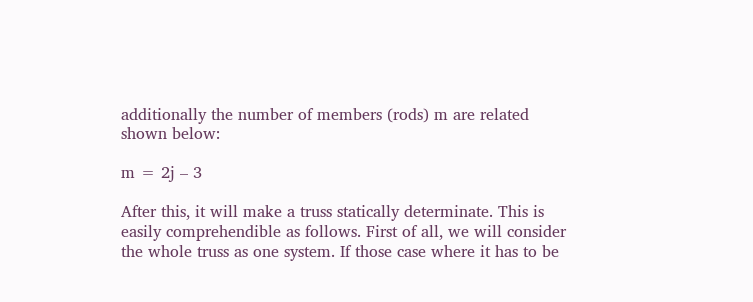additionally the number of members (rods) m are related shown below:

m = 2j – 3

After this, it will make a truss statically determinate. This is easily comprehendible as follows. First of all, we will consider the whole truss as one system. If those case where it has to be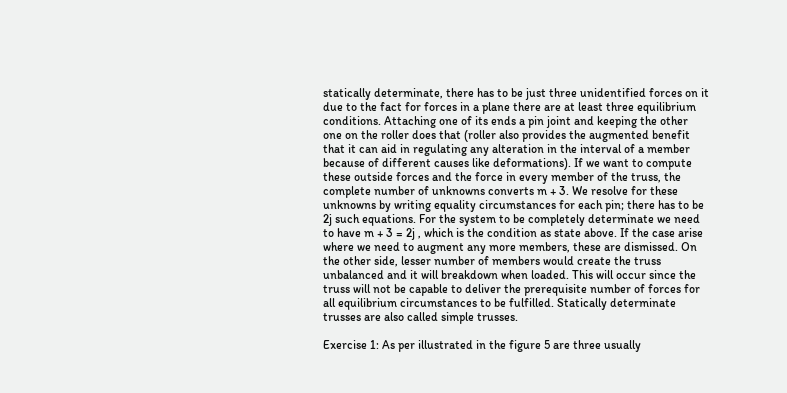statically determinate, there has to be just three unidentified forces on it due to the fact for forces in a plane there are at least three equilibrium conditions. Attaching one of its ends a pin joint and keeping the other one on the roller does that (roller also provides the augmented benefit that it can aid in regulating any alteration in the interval of a member because of different causes like deformations). If we want to compute these outside forces and the force in every member of the truss, the complete number of unknowns converts m + 3. We resolve for these unknowns by writing equality circumstances for each pin; there has to be 2j such equations. For the system to be completely determinate we need to have m + 3 = 2j , which is the condition as state above. If the case arise where we need to augment any more members, these are dismissed. On the other side, lesser number of members would create the truss unbalanced and it will breakdown when loaded. This will occur since the truss will not be capable to deliver the prerequisite number of forces for all equilibrium circumstances to be fulfilled. Statically determinate trusses are also called simple trusses.

Exercise 1: As per illustrated in the figure 5 are three usually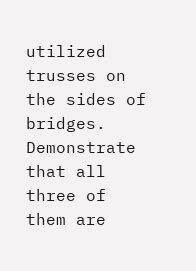utilized trusses on the sides of bridges. Demonstrate that all three of them are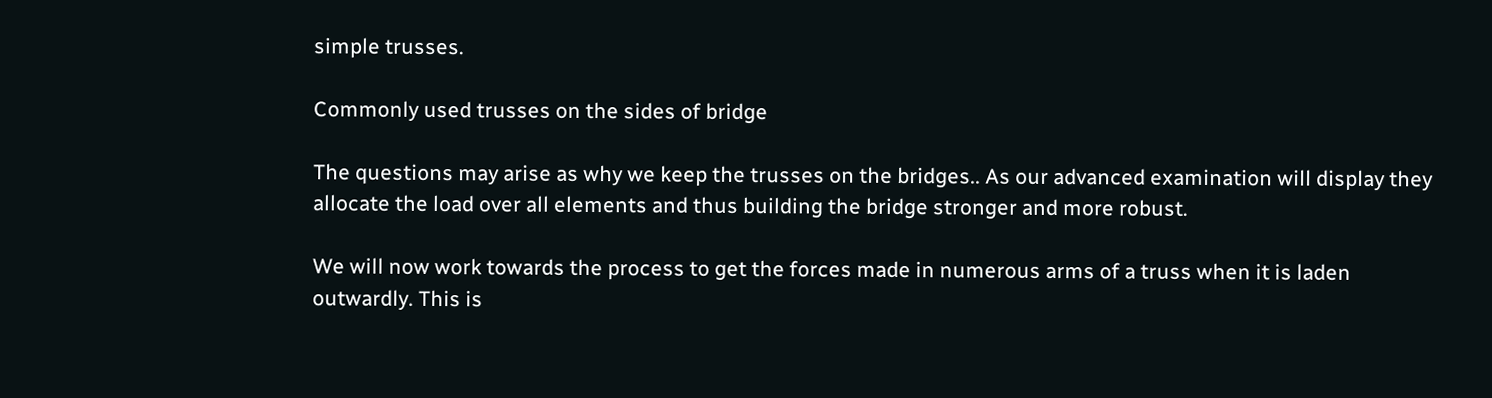simple trusses.

Commonly used trusses on the sides of bridge

The questions may arise as why we keep the trusses on the bridges.. As our advanced examination will display they allocate the load over all elements and thus building the bridge stronger and more robust.

We will now work towards the process to get the forces made in numerous arms of a truss when it is laden outwardly. This is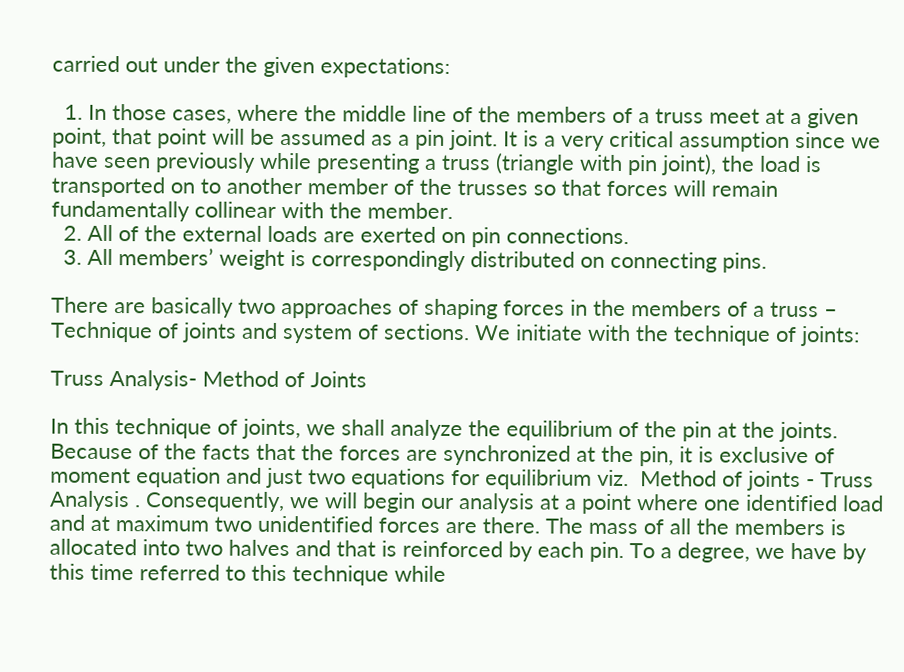carried out under the given expectations:

  1. In those cases, where the middle line of the members of a truss meet at a given point, that point will be assumed as a pin joint. It is a very critical assumption since we have seen previously while presenting a truss (triangle with pin joint), the load is transported on to another member of the trusses so that forces will remain fundamentally collinear with the member.
  2. All of the external loads are exerted on pin connections.
  3. All members’ weight is correspondingly distributed on connecting pins.

There are basically two approaches of shaping forces in the members of a truss – Technique of joints and system of sections. We initiate with the technique of joints:

Truss Analysis- Method of Joints

In this technique of joints, we shall analyze the equilibrium of the pin at the joints. Because of the facts that the forces are synchronized at the pin, it is exclusive of moment equation and just two equations for equilibrium viz.  Method of joints - Truss Analysis . Consequently, we will begin our analysis at a point where one identified load and at maximum two unidentified forces are there. The mass of all the members is allocated into two halves and that is reinforced by each pin. To a degree, we have by this time referred to this technique while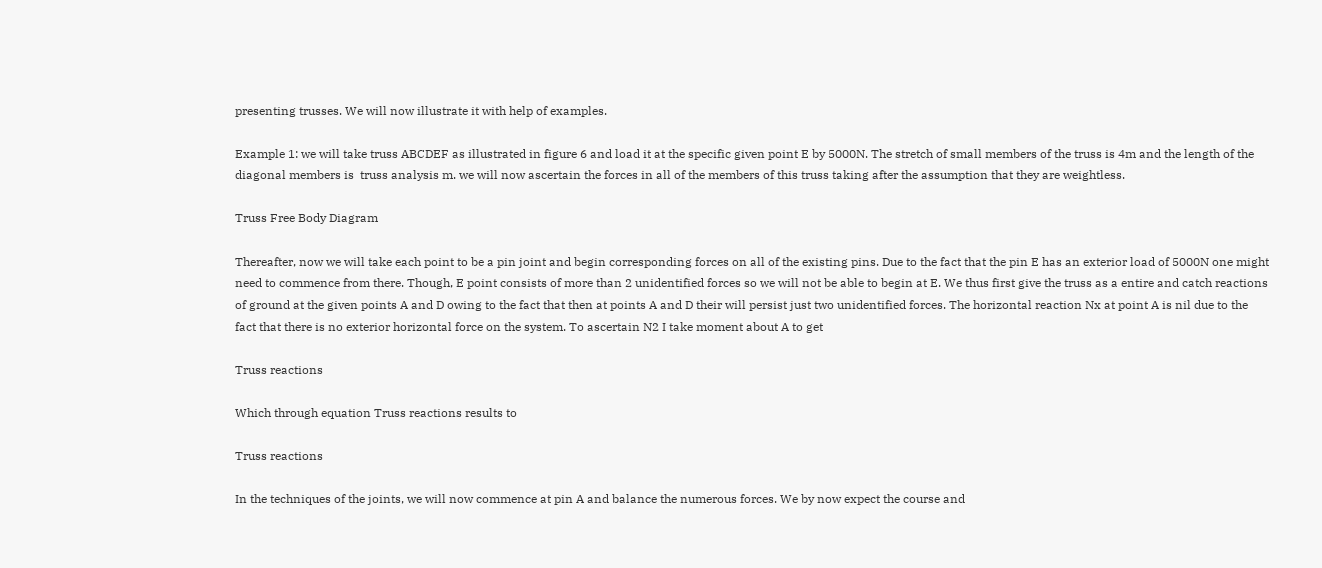presenting trusses. We will now illustrate it with help of examples.

Example 1: we will take truss ABCDEF as illustrated in figure 6 and load it at the specific given point E by 5000N. The stretch of small members of the truss is 4m and the length of the diagonal members is  truss analysis m. we will now ascertain the forces in all of the members of this truss taking after the assumption that they are weightless.

Truss Free Body Diagram

Thereafter, now we will take each point to be a pin joint and begin corresponding forces on all of the existing pins. Due to the fact that the pin E has an exterior load of 5000N one might need to commence from there. Though, E point consists of more than 2 unidentified forces so we will not be able to begin at E. We thus first give the truss as a entire and catch reactions of ground at the given points A and D owing to the fact that then at points A and D their will persist just two unidentified forces. The horizontal reaction Nx at point A is nil due to the fact that there is no exterior horizontal force on the system. To ascertain N2 I take moment about A to get

Truss reactions

Which through equation Truss reactions results to

Truss reactions

In the techniques of the joints, we will now commence at pin A and balance the numerous forces. We by now expect the course and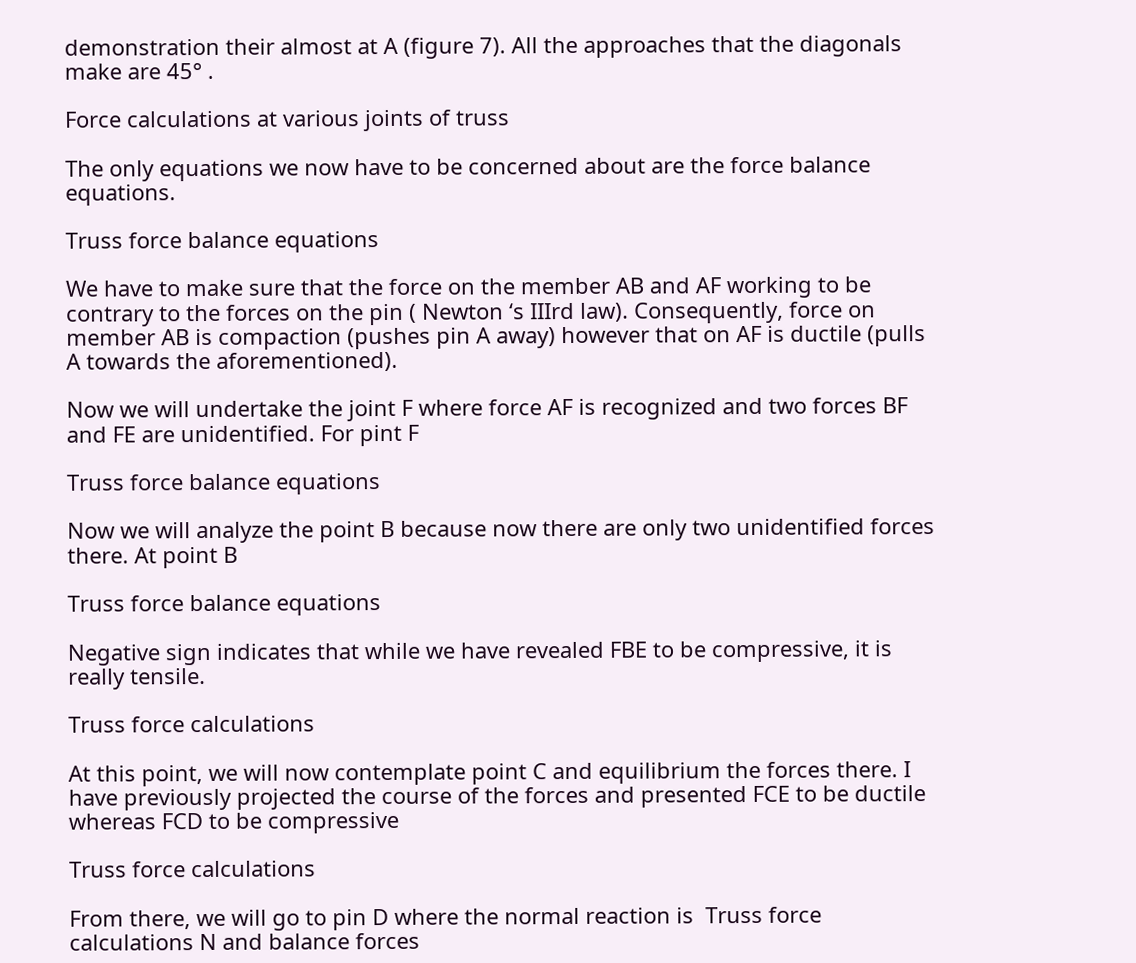demonstration their almost at A (figure 7). All the approaches that the diagonals make are 45° .

Force calculations at various joints of truss

The only equations we now have to be concerned about are the force balance equations.

Truss force balance equations

We have to make sure that the force on the member AB and AF working to be contrary to the forces on the pin ( Newton ‘s IIIrd law). Consequently, force on member AB is compaction (pushes pin A away) however that on AF is ductile (pulls A towards the aforementioned).

Now we will undertake the joint F where force AF is recognized and two forces BF and FE are unidentified. For pint F

Truss force balance equations

Now we will analyze the point B because now there are only two unidentified forces there. At point B

Truss force balance equations

Negative sign indicates that while we have revealed FBE to be compressive, it is really tensile.

Truss force calculations

At this point, we will now contemplate point C and equilibrium the forces there. I have previously projected the course of the forces and presented FCE to be ductile whereas FCD to be compressive

Truss force calculations

From there, we will go to pin D where the normal reaction is  Truss force calculations N and balance forces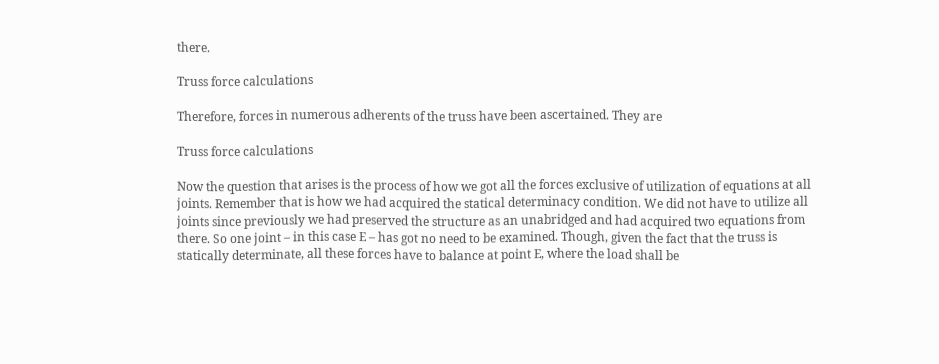there.

Truss force calculations

Therefore, forces in numerous adherents of the truss have been ascertained. They are

Truss force calculations

Now the question that arises is the process of how we got all the forces exclusive of utilization of equations at all joints. Remember that is how we had acquired the statical determinacy condition. We did not have to utilize all joints since previously we had preserved the structure as an unabridged and had acquired two equations from there. So one joint – in this case E – has got no need to be examined. Though, given the fact that the truss is statically determinate, all these forces have to balance at point E, where the load shall be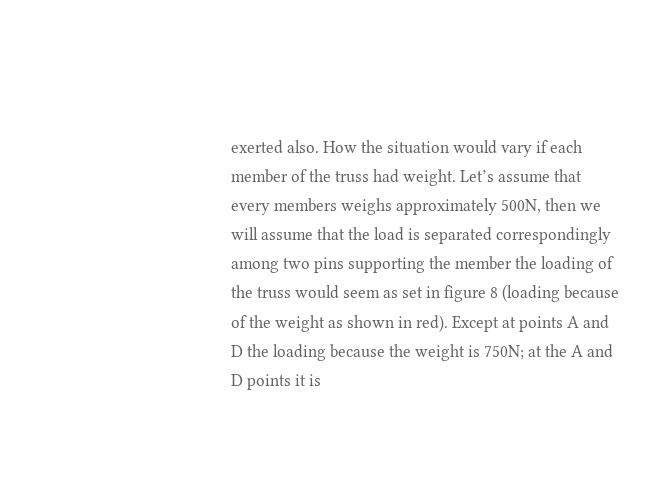exerted also. How the situation would vary if each member of the truss had weight. Let’s assume that every members weighs approximately 500N, then we will assume that the load is separated correspondingly among two pins supporting the member the loading of the truss would seem as set in figure 8 (loading because of the weight as shown in red). Except at points A and D the loading because the weight is 750N; at the A and D points it is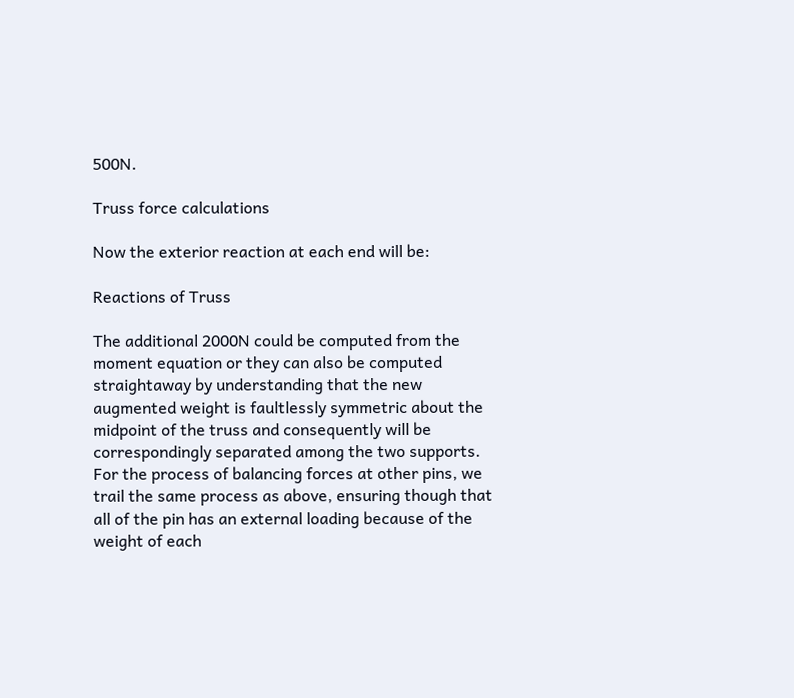500N.

Truss force calculations

Now the exterior reaction at each end will be:

Reactions of Truss

The additional 2000N could be computed from the moment equation or they can also be computed straightaway by understanding that the new augmented weight is faultlessly symmetric about the midpoint of the truss and consequently will be correspondingly separated among the two supports. For the process of balancing forces at other pins, we trail the same process as above, ensuring though that all of the pin has an external loading because of the weight of each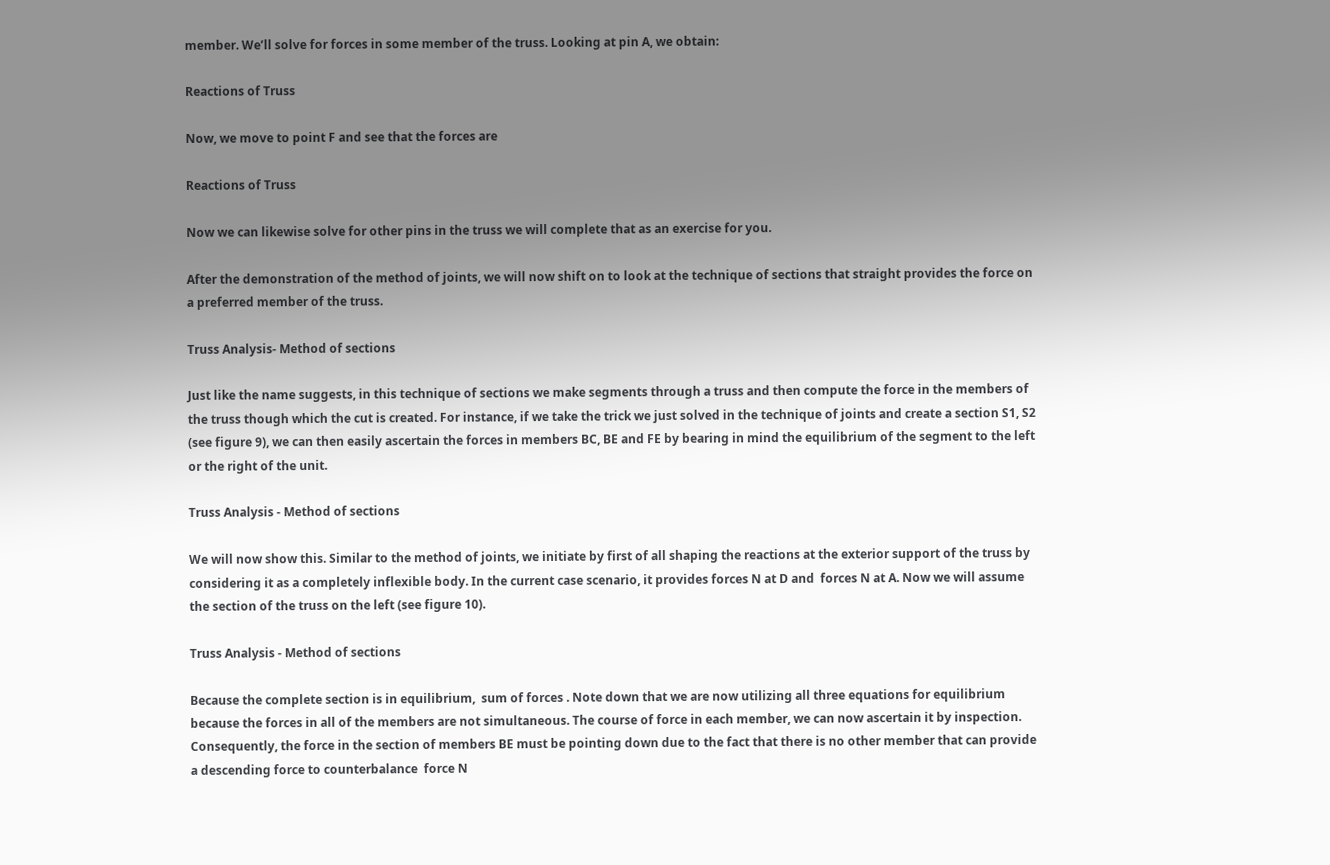member. We’ll solve for forces in some member of the truss. Looking at pin A, we obtain:

Reactions of Truss

Now, we move to point F and see that the forces are

Reactions of Truss

Now we can likewise solve for other pins in the truss we will complete that as an exercise for you.

After the demonstration of the method of joints, we will now shift on to look at the technique of sections that straight provides the force on a preferred member of the truss.

Truss Analysis- Method of sections

Just like the name suggests, in this technique of sections we make segments through a truss and then compute the force in the members of the truss though which the cut is created. For instance, if we take the trick we just solved in the technique of joints and create a section S1, S2 (see figure 9), we can then easily ascertain the forces in members BC, BE and FE by bearing in mind the equilibrium of the segment to the left or the right of the unit.

Truss Analysis - Method of sections

We will now show this. Similar to the method of joints, we initiate by first of all shaping the reactions at the exterior support of the truss by considering it as a completely inflexible body. In the current case scenario, it provides forces N at D and  forces N at A. Now we will assume the section of the truss on the left (see figure 10).

Truss Analysis - Method of sections

Because the complete section is in equilibrium,  sum of forces . Note down that we are now utilizing all three equations for equilibrium because the forces in all of the members are not simultaneous. The course of force in each member, we can now ascertain it by inspection. Consequently, the force in the section of members BE must be pointing down due to the fact that there is no other member that can provide a descending force to counterbalance  force N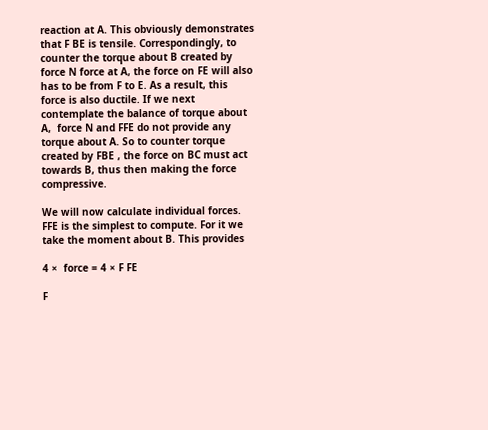reaction at A. This obviously demonstrates that F BE is tensile. Correspondingly, to counter the torque about B created by  force N force at A, the force on FE will also has to be from F to E. As a result, this force is also ductile. If we next contemplate the balance of torque about A,  force N and FFE do not provide any torque about A. So to counter torque created by FBE , the force on BC must act towards B, thus then making the force compressive.

We will now calculate individual forces. FFE is the simplest to compute. For it we take the moment about B. This provides

4 ×  force = 4 × F FE

F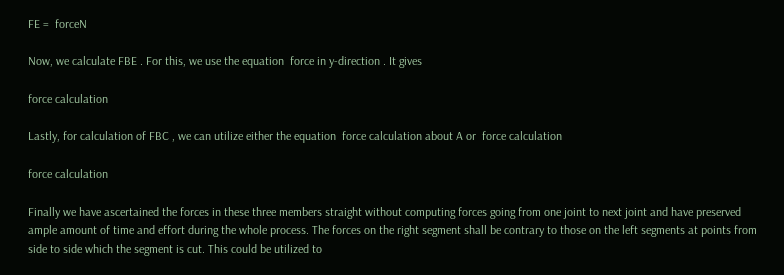FE =  forceN

Now, we calculate FBE . For this, we use the equation  force in y-direction . It gives

force calculation

Lastly, for calculation of FBC , we can utilize either the equation  force calculation about A or  force calculation

force calculation

Finally we have ascertained the forces in these three members straight without computing forces going from one joint to next joint and have preserved ample amount of time and effort during the whole process. The forces on the right segment shall be contrary to those on the left segments at points from side to side which the segment is cut. This could be utilized to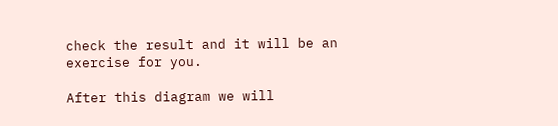check the result and it will be an exercise for you.

After this diagram we will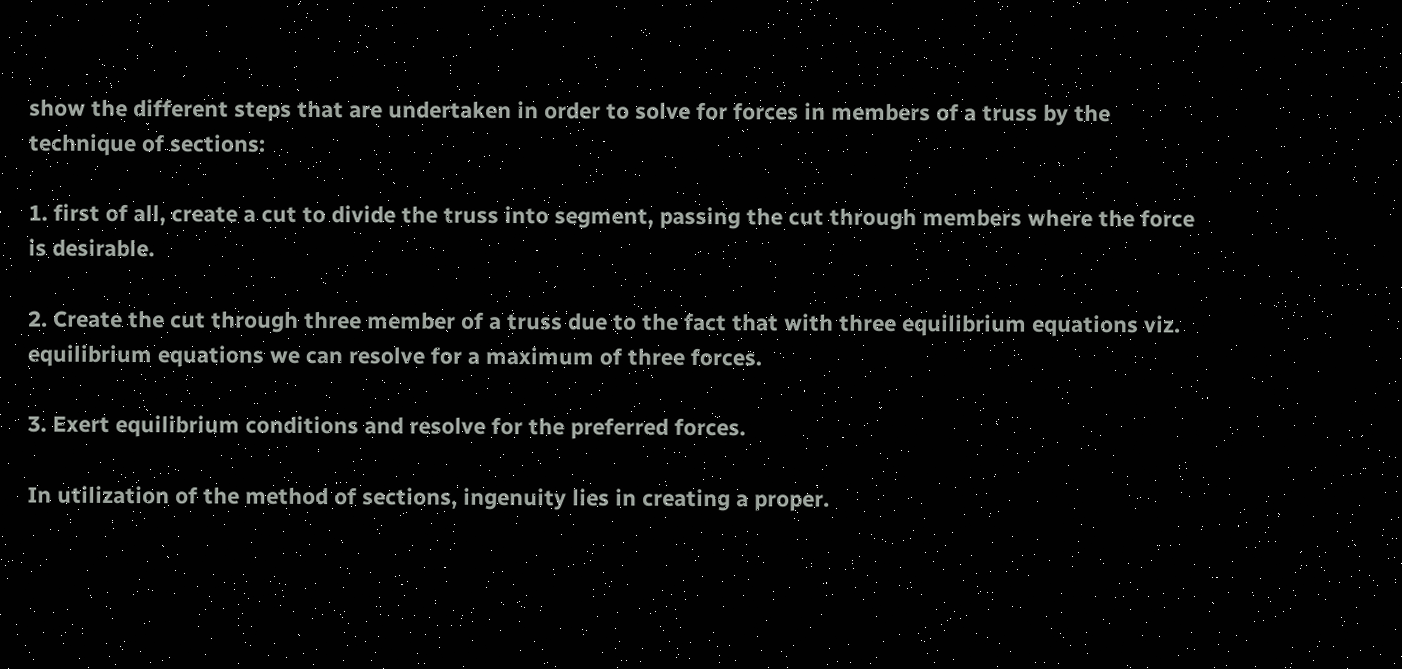show the different steps that are undertaken in order to solve for forces in members of a truss by the technique of sections:

1. first of all, create a cut to divide the truss into segment, passing the cut through members where the force is desirable.

2. Create the cut through three member of a truss due to the fact that with three equilibrium equations viz.  equilibrium equations we can resolve for a maximum of three forces.

3. Exert equilibrium conditions and resolve for the preferred forces.

In utilization of the method of sections, ingenuity lies in creating a proper.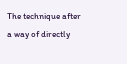The technique after a way of directly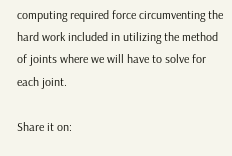computing required force circumventing the hard work included in utilizing the method of joints where we will have to solve for each joint.

Share it on: